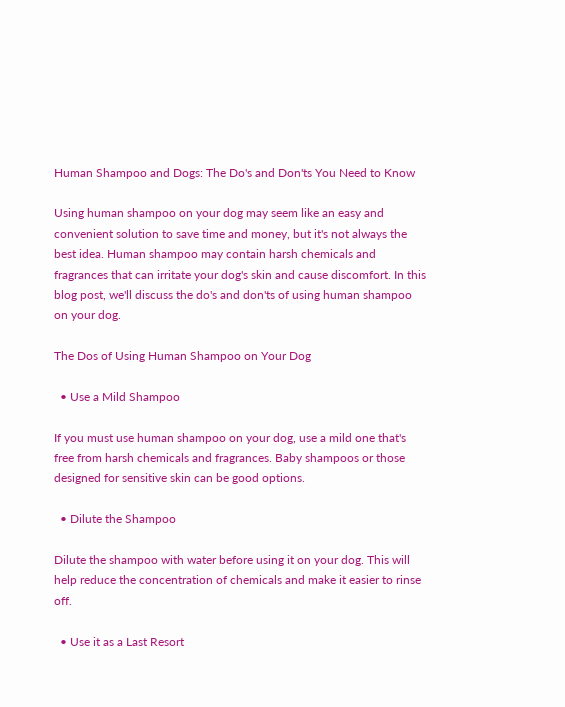Human Shampoo and Dogs: The Do's and Don'ts You Need to Know

Using human shampoo on your dog may seem like an easy and convenient solution to save time and money, but it's not always the best idea. Human shampoo may contain harsh chemicals and fragrances that can irritate your dog's skin and cause discomfort. In this blog post, we'll discuss the do's and don'ts of using human shampoo on your dog.

The Dos of Using Human Shampoo on Your Dog

  • Use a Mild Shampoo

If you must use human shampoo on your dog, use a mild one that's free from harsh chemicals and fragrances. Baby shampoos or those designed for sensitive skin can be good options.

  • Dilute the Shampoo

Dilute the shampoo with water before using it on your dog. This will help reduce the concentration of chemicals and make it easier to rinse off.

  • Use it as a Last Resort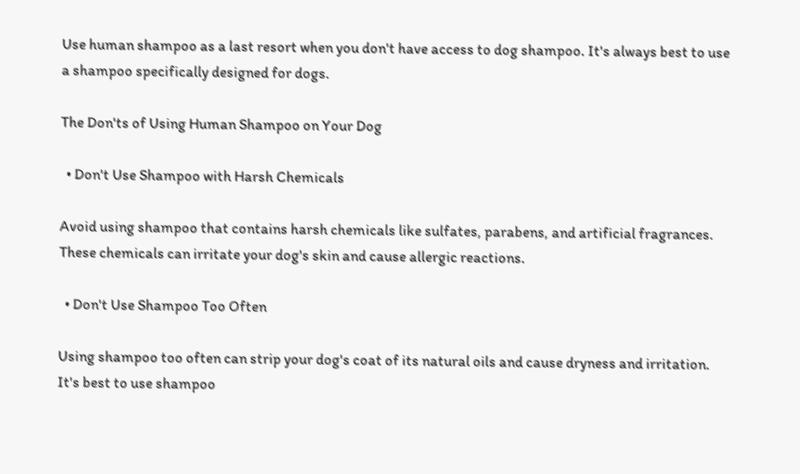Use human shampoo as a last resort when you don't have access to dog shampoo. It's always best to use a shampoo specifically designed for dogs.

The Don'ts of Using Human Shampoo on Your Dog

  • Don't Use Shampoo with Harsh Chemicals

Avoid using shampoo that contains harsh chemicals like sulfates, parabens, and artificial fragrances. These chemicals can irritate your dog's skin and cause allergic reactions.

  • Don't Use Shampoo Too Often

Using shampoo too often can strip your dog's coat of its natural oils and cause dryness and irritation. It's best to use shampoo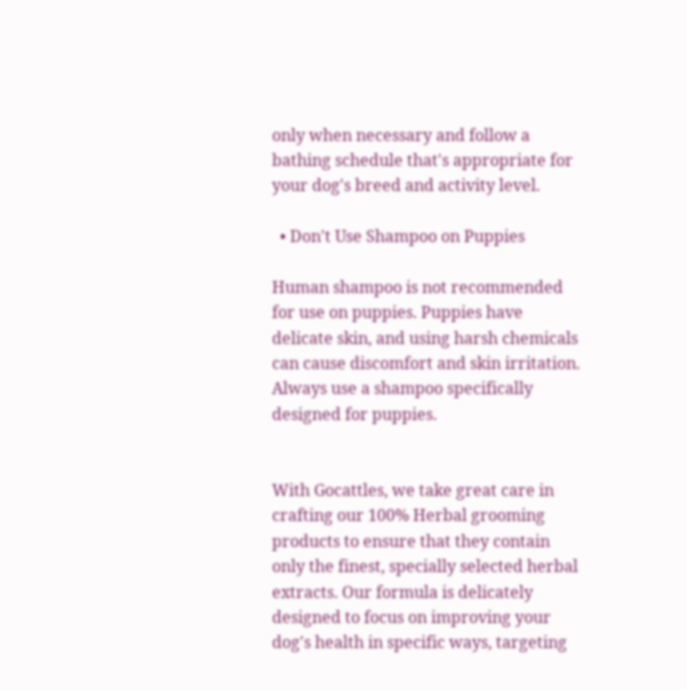only when necessary and follow a bathing schedule that's appropriate for your dog's breed and activity level.

  • Don't Use Shampoo on Puppies

Human shampoo is not recommended for use on puppies. Puppies have delicate skin, and using harsh chemicals can cause discomfort and skin irritation. Always use a shampoo specifically designed for puppies.


With Gocattles, we take great care in crafting our 100% Herbal grooming products to ensure that they contain only the finest, specially selected herbal extracts. Our formula is delicately designed to focus on improving your dog's health in specific ways, targeting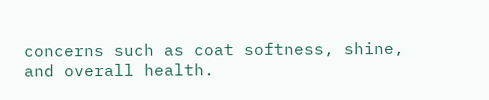concerns such as coat softness, shine, and overall health.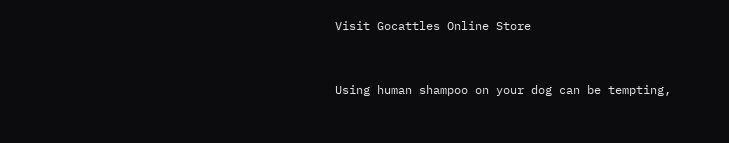Visit Gocattles Online Store


Using human shampoo on your dog can be tempting,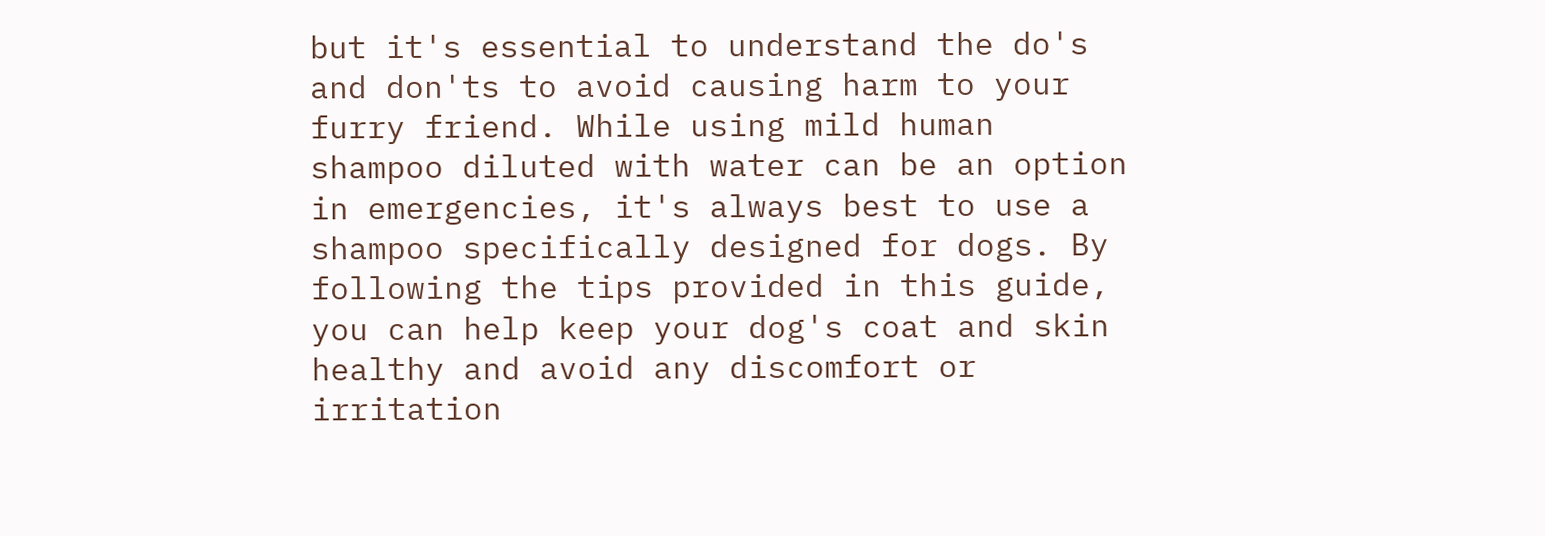but it's essential to understand the do's and don'ts to avoid causing harm to your furry friend. While using mild human shampoo diluted with water can be an option in emergencies, it's always best to use a shampoo specifically designed for dogs. By following the tips provided in this guide, you can help keep your dog's coat and skin healthy and avoid any discomfort or irritation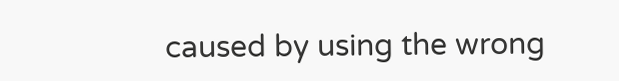caused by using the wrong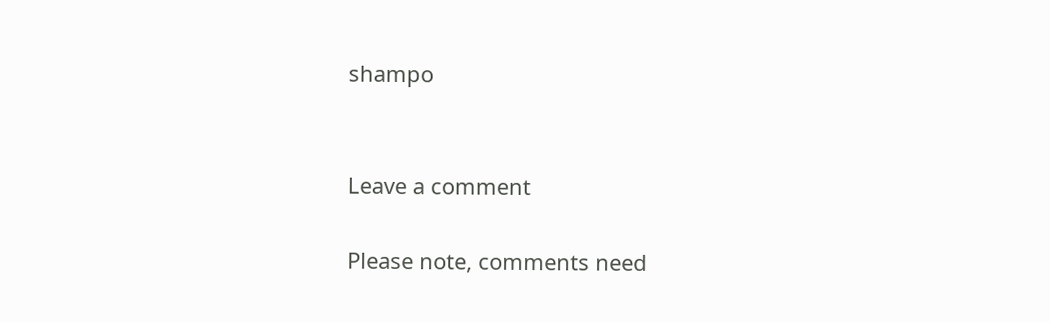shampo


Leave a comment

Please note, comments need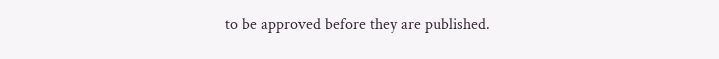to be approved before they are published.